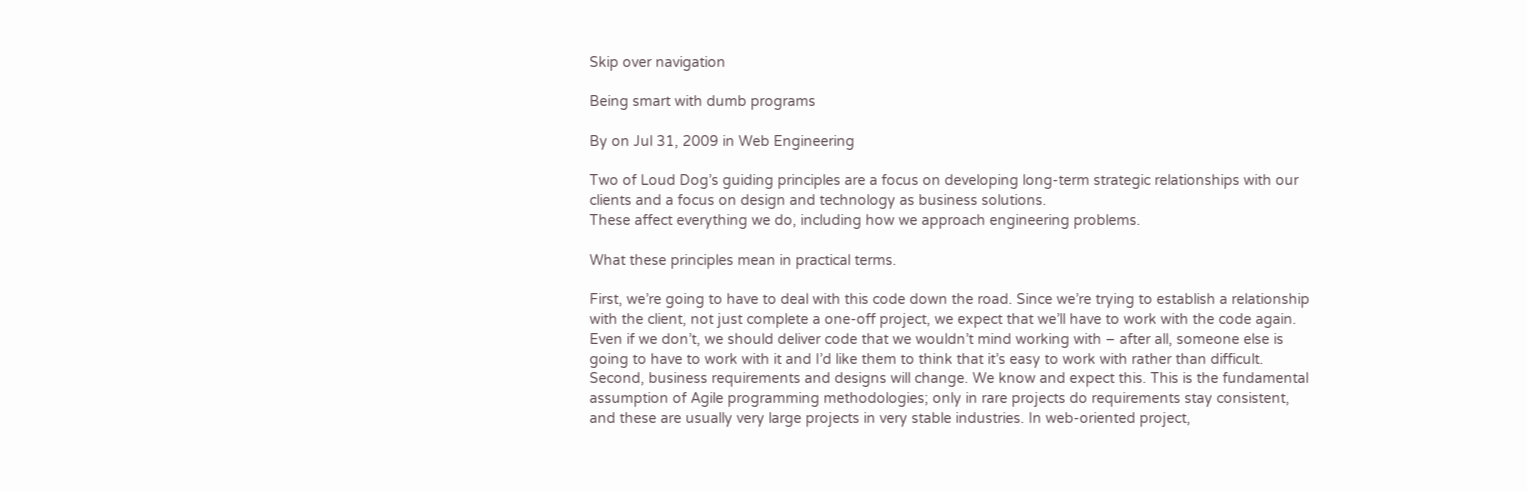Skip over navigation

Being smart with dumb programs

By on Jul 31, 2009 in Web Engineering

Two of Loud Dog’s guiding principles are a focus on developing long-term strategic relationships with our clients and a focus on design and technology as business solutions.
These affect everything we do, including how we approach engineering problems.

What these principles mean in practical terms.

First, we’re going to have to deal with this code down the road. Since we’re trying to establish a relationship with the client, not just complete a one-off project, we expect that we’ll have to work with the code again. Even if we don’t, we should deliver code that we wouldn’t mind working with – after all, someone else is going to have to work with it and I’d like them to think that it’s easy to work with rather than difficult.
Second, business requirements and designs will change. We know and expect this. This is the fundamental assumption of Agile programming methodologies; only in rare projects do requirements stay consistent, and these are usually very large projects in very stable industries. In web-oriented project,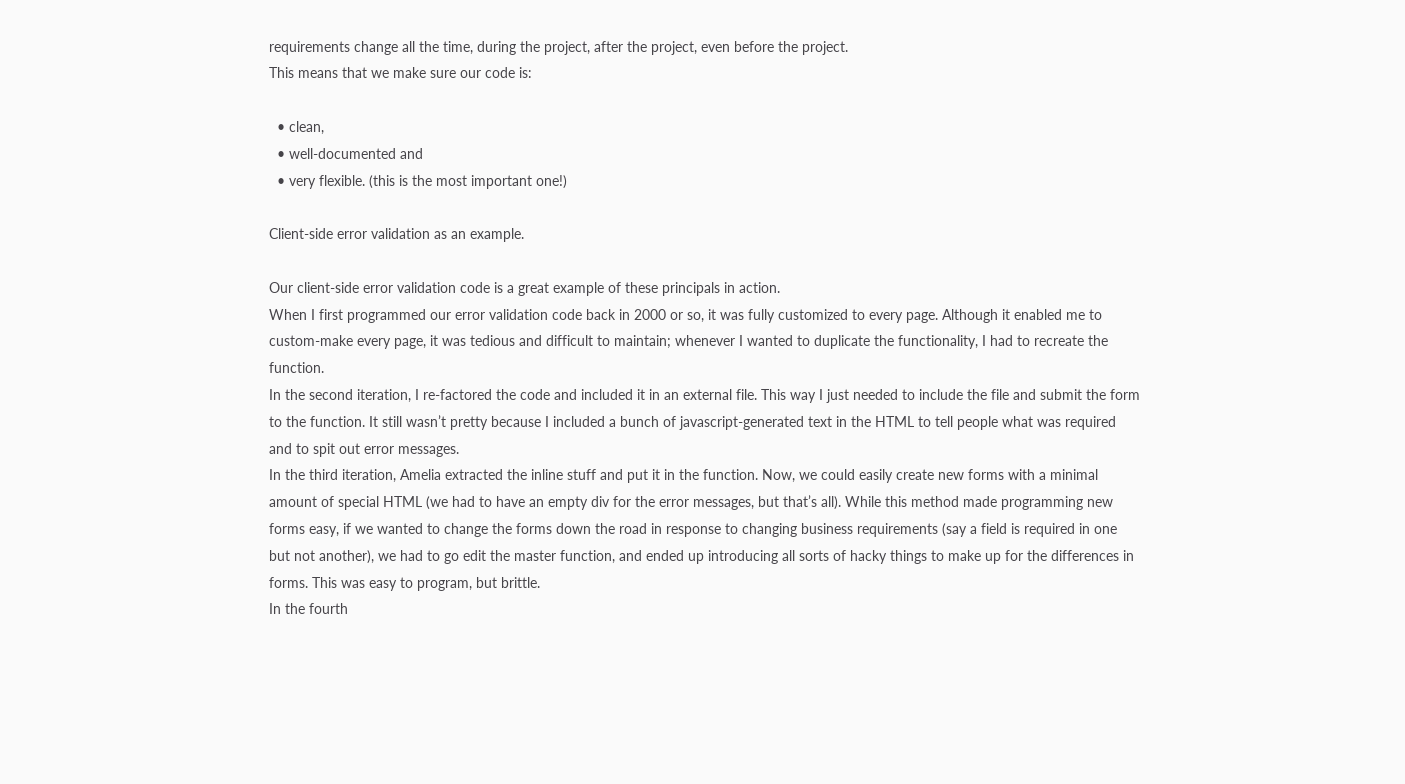requirements change all the time, during the project, after the project, even before the project.
This means that we make sure our code is:

  • clean,
  • well-documented and
  • very flexible. (this is the most important one!)

Client-side error validation as an example.

Our client-side error validation code is a great example of these principals in action.
When I first programmed our error validation code back in 2000 or so, it was fully customized to every page. Although it enabled me to custom-make every page, it was tedious and difficult to maintain; whenever I wanted to duplicate the functionality, I had to recreate the function.
In the second iteration, I re-factored the code and included it in an external file. This way I just needed to include the file and submit the form to the function. It still wasn’t pretty because I included a bunch of javascript-generated text in the HTML to tell people what was required and to spit out error messages.
In the third iteration, Amelia extracted the inline stuff and put it in the function. Now, we could easily create new forms with a minimal amount of special HTML (we had to have an empty div for the error messages, but that’s all). While this method made programming new forms easy, if we wanted to change the forms down the road in response to changing business requirements (say a field is required in one but not another), we had to go edit the master function, and ended up introducing all sorts of hacky things to make up for the differences in forms. This was easy to program, but brittle.
In the fourth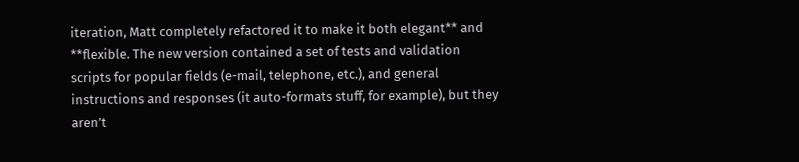iteration, Matt completely refactored it to make it both elegant** and **flexible. The new version contained a set of tests and validation scripts for popular fields (e-mail, telephone, etc.), and general instructions and responses (it auto-formats stuff, for example), but they aren’t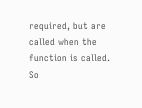required, but are called when the function is called.
So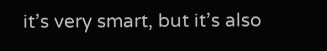it’s very smart, but it’s also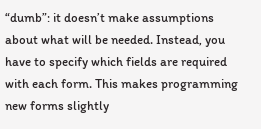“dumb”: it doesn’t make assumptions about what will be needed. Instead, you have to specify which fields are required with each form. This makes programming new forms slightly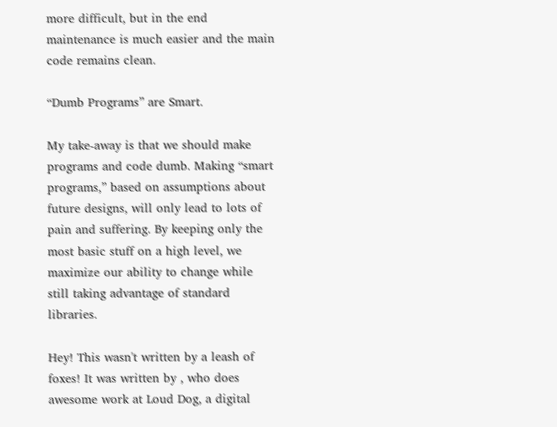more difficult, but in the end maintenance is much easier and the main code remains clean.

“Dumb Programs” are Smart.

My take-away is that we should make programs and code dumb. Making “smart programs,” based on assumptions about future designs, will only lead to lots of pain and suffering. By keeping only the most basic stuff on a high level, we maximize our ability to change while still taking advantage of standard libraries.

Hey! This wasn't written by a leash of foxes! It was written by , who does awesome work at Loud Dog, a digital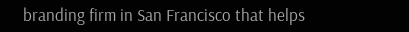branding firm in San Francisco that helps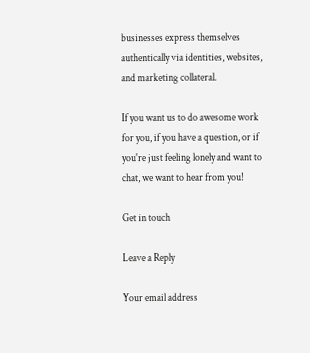businesses express themselves authentically via identities, websites, and marketing collateral.

If you want us to do awesome work for you, if you have a question, or if you're just feeling lonely and want to chat, we want to hear from you!

Get in touch

Leave a Reply

Your email address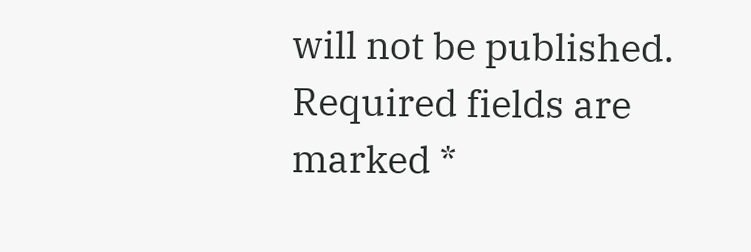will not be published. Required fields are marked *